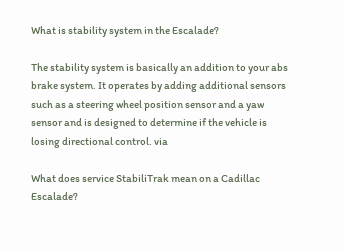What is stability system in the Escalade?

The stability system is basically an addition to your abs brake system. It operates by adding additional sensors such as a steering wheel position sensor and a yaw sensor and is designed to determine if the vehicle is losing directional control. via

What does service StabiliTrak mean on a Cadillac Escalade?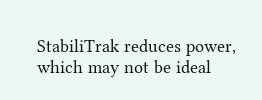StabiliTrak reduces power, which may not be ideal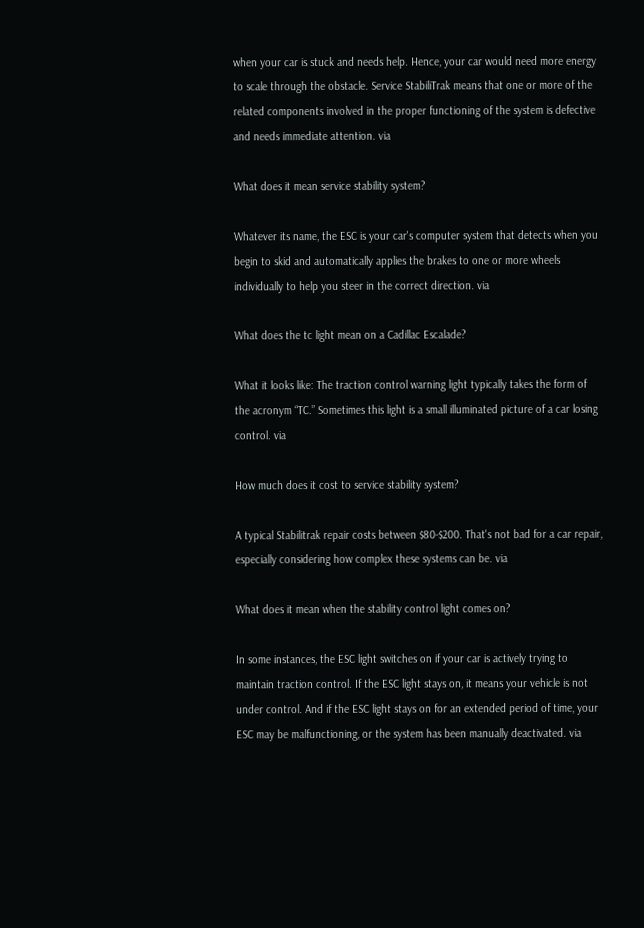when your car is stuck and needs help. Hence, your car would need more energy to scale through the obstacle. Service StabiliTrak means that one or more of the related components involved in the proper functioning of the system is defective and needs immediate attention. via

What does it mean service stability system?

Whatever its name, the ESC is your car's computer system that detects when you begin to skid and automatically applies the brakes to one or more wheels individually to help you steer in the correct direction. via

What does the tc light mean on a Cadillac Escalade?

What it looks like: The traction control warning light typically takes the form of the acronym “TC.” Sometimes this light is a small illuminated picture of a car losing control. via

How much does it cost to service stability system?

A typical Stabilitrak repair costs between $80-$200. That's not bad for a car repair, especially considering how complex these systems can be. via

What does it mean when the stability control light comes on?

In some instances, the ESC light switches on if your car is actively trying to maintain traction control. If the ESC light stays on, it means your vehicle is not under control. And if the ESC light stays on for an extended period of time, your ESC may be malfunctioning, or the system has been manually deactivated. via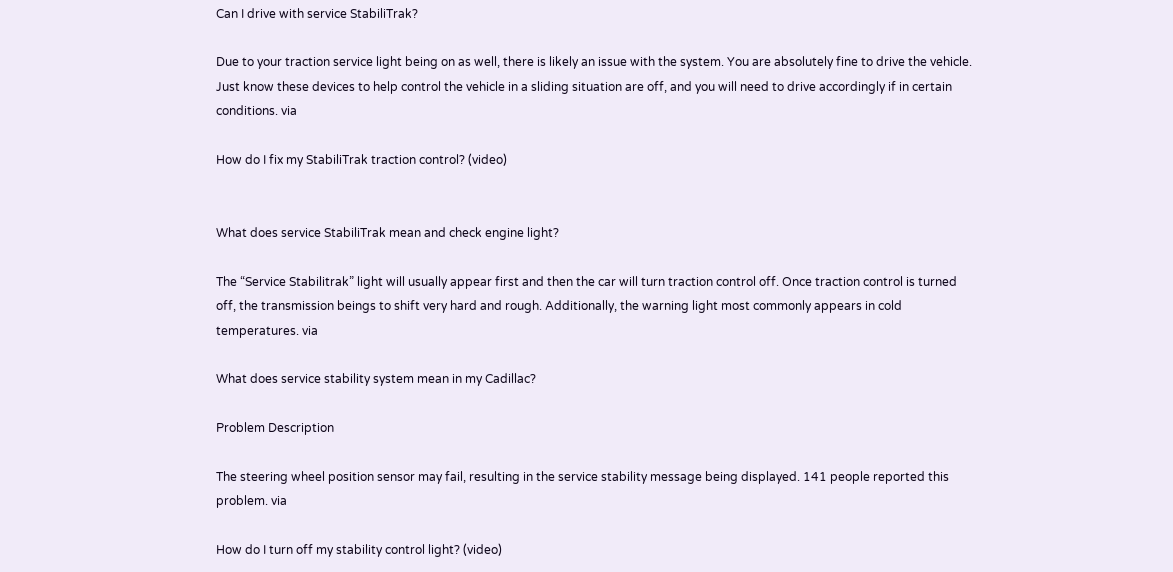Can I drive with service StabiliTrak?

Due to your traction service light being on as well, there is likely an issue with the system. You are absolutely fine to drive the vehicle. Just know these devices to help control the vehicle in a sliding situation are off, and you will need to drive accordingly if in certain conditions. via

How do I fix my StabiliTrak traction control? (video)


What does service StabiliTrak mean and check engine light?

The “Service Stabilitrak” light will usually appear first and then the car will turn traction control off. Once traction control is turned off, the transmission beings to shift very hard and rough. Additionally, the warning light most commonly appears in cold temperatures. via

What does service stability system mean in my Cadillac?

Problem Description

The steering wheel position sensor may fail, resulting in the service stability message being displayed. 141 people reported this problem. via

How do I turn off my stability control light? (video)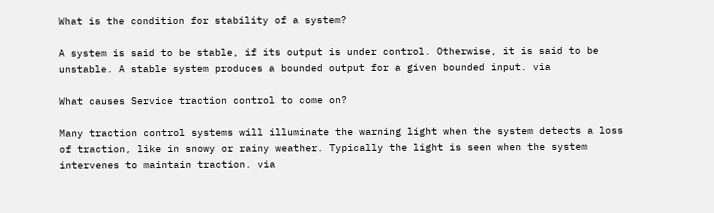What is the condition for stability of a system?

A system is said to be stable, if its output is under control. Otherwise, it is said to be unstable. A stable system produces a bounded output for a given bounded input. via

What causes Service traction control to come on?

Many traction control systems will illuminate the warning light when the system detects a loss of traction, like in snowy or rainy weather. Typically the light is seen when the system intervenes to maintain traction. via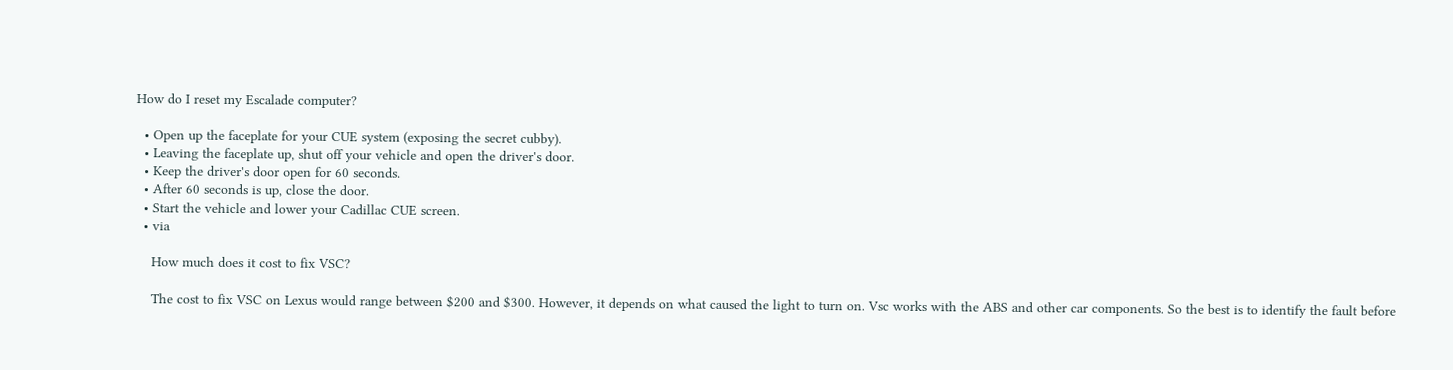How do I reset my Escalade computer?

  • Open up the faceplate for your CUE system (exposing the secret cubby).
  • Leaving the faceplate up, shut off your vehicle and open the driver's door.
  • Keep the driver's door open for 60 seconds.
  • After 60 seconds is up, close the door.
  • Start the vehicle and lower your Cadillac CUE screen.
  • via

    How much does it cost to fix VSC?

    The cost to fix VSC on Lexus would range between $200 and $300. However, it depends on what caused the light to turn on. Vsc works with the ABS and other car components. So the best is to identify the fault before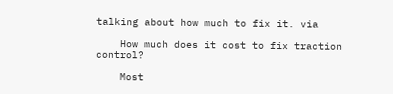talking about how much to fix it. via

    How much does it cost to fix traction control?

    Most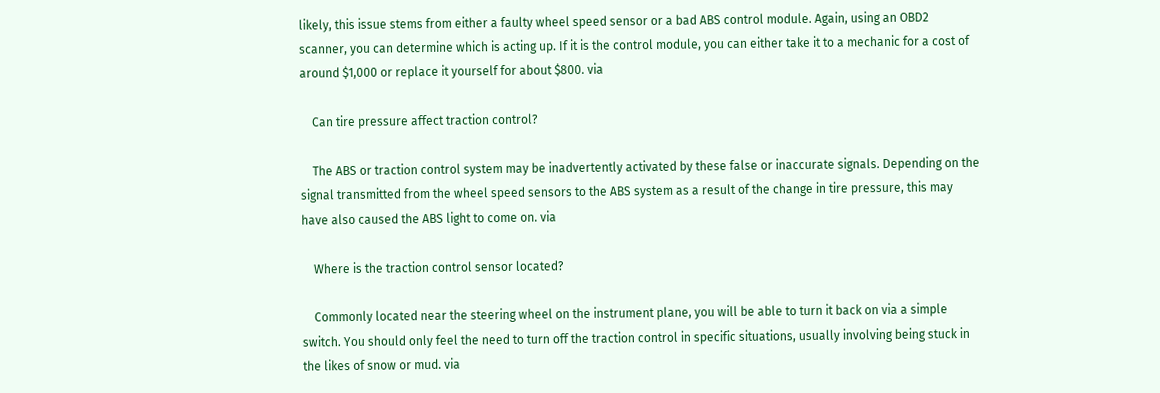likely, this issue stems from either a faulty wheel speed sensor or a bad ABS control module. Again, using an OBD2 scanner, you can determine which is acting up. If it is the control module, you can either take it to a mechanic for a cost of around $1,000 or replace it yourself for about $800. via

    Can tire pressure affect traction control?

    The ABS or traction control system may be inadvertently activated by these false or inaccurate signals. Depending on the signal transmitted from the wheel speed sensors to the ABS system as a result of the change in tire pressure, this may have also caused the ABS light to come on. via

    Where is the traction control sensor located?

    Commonly located near the steering wheel on the instrument plane, you will be able to turn it back on via a simple switch. You should only feel the need to turn off the traction control in specific situations, usually involving being stuck in the likes of snow or mud. via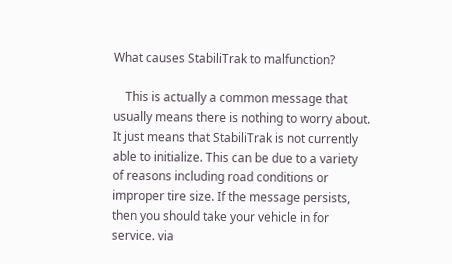What causes StabiliTrak to malfunction?

    This is actually a common message that usually means there is nothing to worry about. It just means that StabiliTrak is not currently able to initialize. This can be due to a variety of reasons including road conditions or improper tire size. If the message persists, then you should take your vehicle in for service. via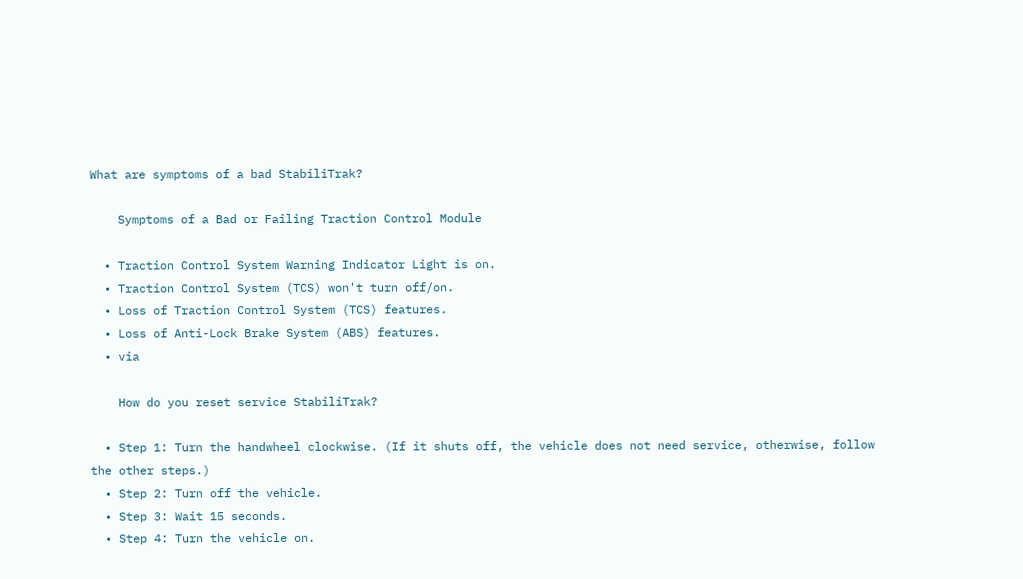What are symptoms of a bad StabiliTrak?

    Symptoms of a Bad or Failing Traction Control Module

  • Traction Control System Warning Indicator Light is on.
  • Traction Control System (TCS) won't turn off/on.
  • Loss of Traction Control System (TCS) features.
  • Loss of Anti-Lock Brake System (ABS) features.
  • via

    How do you reset service StabiliTrak?

  • Step 1: Turn the handwheel clockwise. (If it shuts off, the vehicle does not need service, otherwise, follow the other steps.)
  • Step 2: Turn off the vehicle.
  • Step 3: Wait 15 seconds.
  • Step 4: Turn the vehicle on.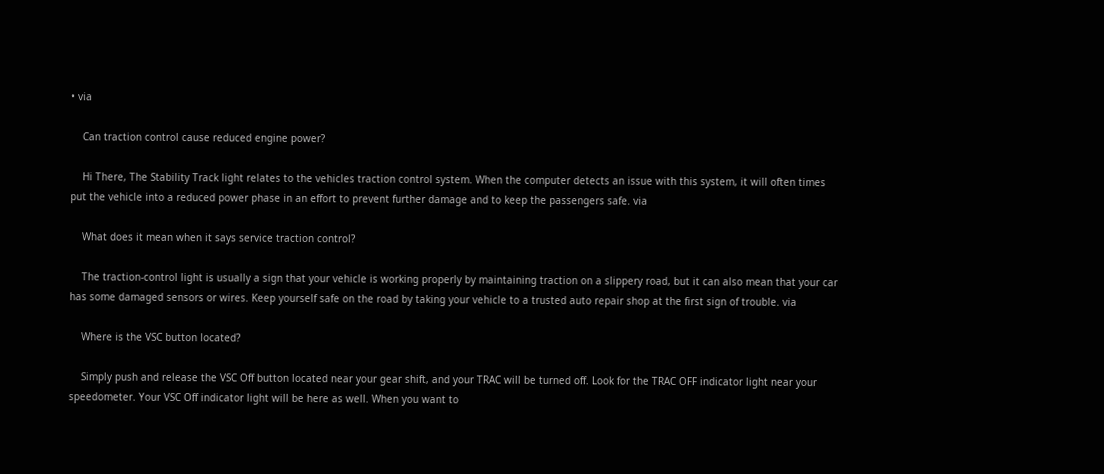• via

    Can traction control cause reduced engine power?

    Hi There, The Stability Track light relates to the vehicles traction control system. When the computer detects an issue with this system, it will often times put the vehicle into a reduced power phase in an effort to prevent further damage and to keep the passengers safe. via

    What does it mean when it says service traction control?

    The traction-control light is usually a sign that your vehicle is working properly by maintaining traction on a slippery road, but it can also mean that your car has some damaged sensors or wires. Keep yourself safe on the road by taking your vehicle to a trusted auto repair shop at the first sign of trouble. via

    Where is the VSC button located?

    Simply push and release the VSC Off button located near your gear shift, and your TRAC will be turned off. Look for the TRAC OFF indicator light near your speedometer. Your VSC Off indicator light will be here as well. When you want to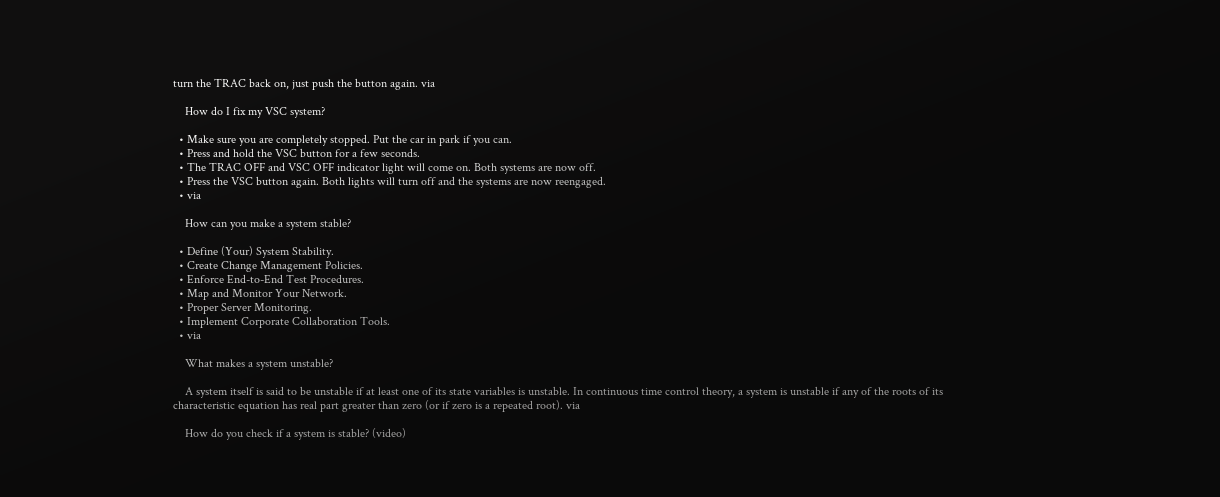turn the TRAC back on, just push the button again. via

    How do I fix my VSC system?

  • Make sure you are completely stopped. Put the car in park if you can.
  • Press and hold the VSC button for a few seconds.
  • The TRAC OFF and VSC OFF indicator light will come on. Both systems are now off.
  • Press the VSC button again. Both lights will turn off and the systems are now reengaged.
  • via

    How can you make a system stable?

  • Define (Your) System Stability.
  • Create Change Management Policies.
  • Enforce End-to-End Test Procedures.
  • Map and Monitor Your Network.
  • Proper Server Monitoring.
  • Implement Corporate Collaboration Tools.
  • via

    What makes a system unstable?

    A system itself is said to be unstable if at least one of its state variables is unstable. In continuous time control theory, a system is unstable if any of the roots of its characteristic equation has real part greater than zero (or if zero is a repeated root). via

    How do you check if a system is stable? (video)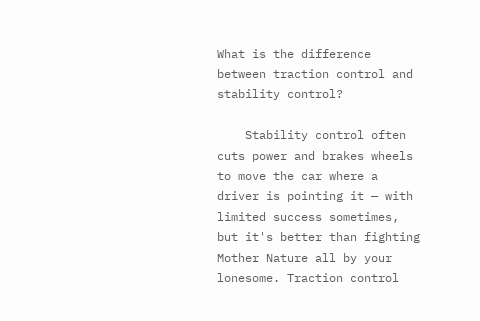What is the difference between traction control and stability control?

    Stability control often cuts power and brakes wheels to move the car where a driver is pointing it — with limited success sometimes, but it's better than fighting Mother Nature all by your lonesome. Traction control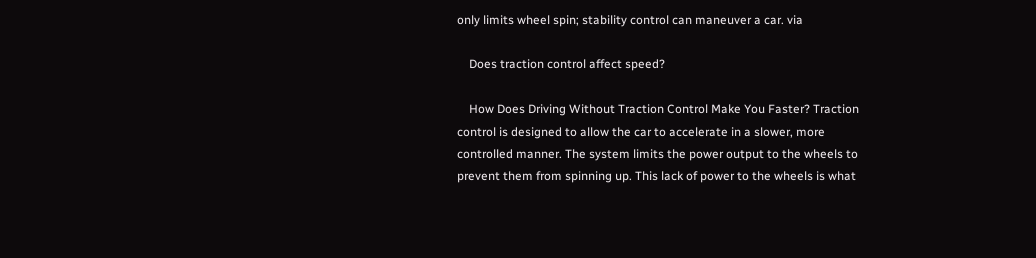only limits wheel spin; stability control can maneuver a car. via

    Does traction control affect speed?

    How Does Driving Without Traction Control Make You Faster? Traction control is designed to allow the car to accelerate in a slower, more controlled manner. The system limits the power output to the wheels to prevent them from spinning up. This lack of power to the wheels is what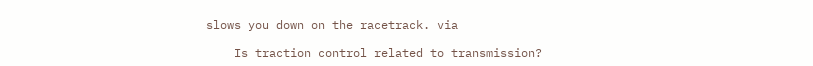slows you down on the racetrack. via

    Is traction control related to transmission?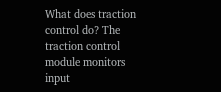What does traction control do? The traction control module monitors input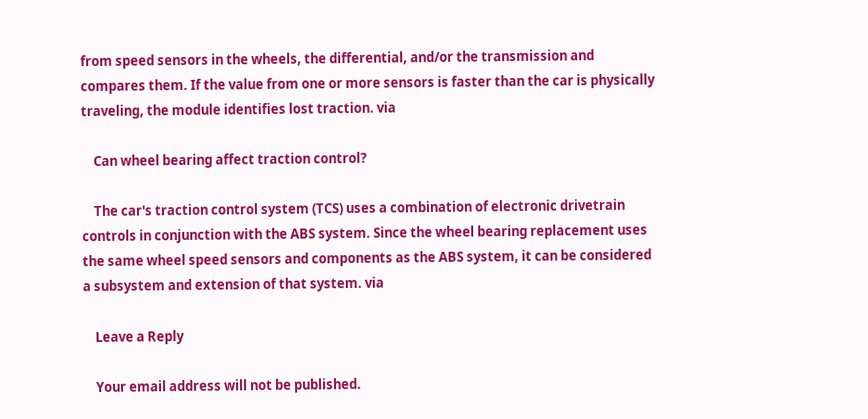from speed sensors in the wheels, the differential, and/or the transmission and compares them. If the value from one or more sensors is faster than the car is physically traveling, the module identifies lost traction. via

    Can wheel bearing affect traction control?

    The car's traction control system (TCS) uses a combination of electronic drivetrain controls in conjunction with the ABS system. Since the wheel bearing replacement uses the same wheel speed sensors and components as the ABS system, it can be considered a subsystem and extension of that system. via

    Leave a Reply

    Your email address will not be published.